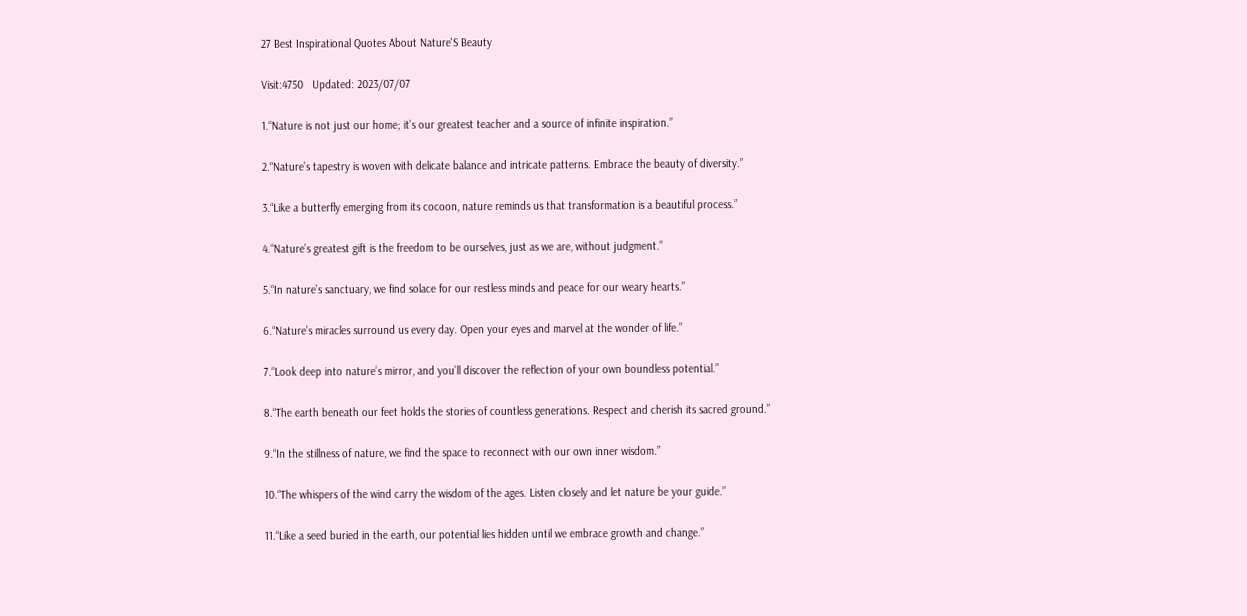27 Best Inspirational Quotes About Nature'S Beauty

Visit:4750   Updated: 2023/07/07

1.“Nature is not just our home; it’s our greatest teacher and a source of infinite inspiration.”

2.“Nature’s tapestry is woven with delicate balance and intricate patterns. Embrace the beauty of diversity.”

3.“Like a butterfly emerging from its cocoon, nature reminds us that transformation is a beautiful process.”

4.“Nature’s greatest gift is the freedom to be ourselves, just as we are, without judgment.”

5.“In nature’s sanctuary, we find solace for our restless minds and peace for our weary hearts.”

6.“Nature’s miracles surround us every day. Open your eyes and marvel at the wonder of life.”

7.“Look deep into nature’s mirror, and you’ll discover the reflection of your own boundless potential.”

8.“The earth beneath our feet holds the stories of countless generations. Respect and cherish its sacred ground.”

9.“In the stillness of nature, we find the space to reconnect with our own inner wisdom.”

10.“The whispers of the wind carry the wisdom of the ages. Listen closely and let nature be your guide.”

11.“Like a seed buried in the earth, our potential lies hidden until we embrace growth and change.”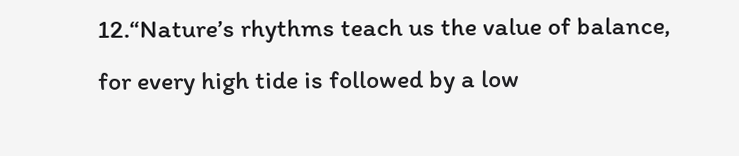12.“Nature’s rhythms teach us the value of balance, for every high tide is followed by a low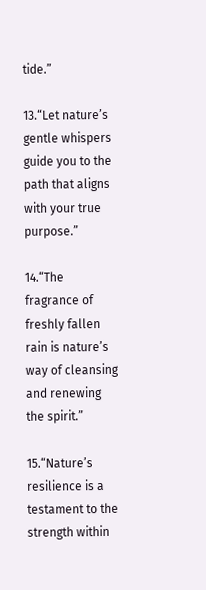tide.”

13.“Let nature’s gentle whispers guide you to the path that aligns with your true purpose.”

14.“The fragrance of freshly fallen rain is nature’s way of cleansing and renewing the spirit.”

15.“Nature’s resilience is a testament to the strength within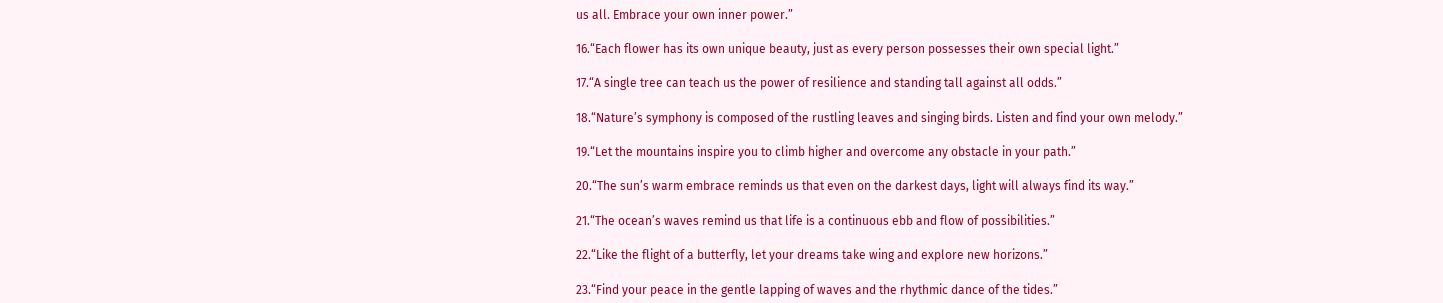us all. Embrace your own inner power.”

16.“Each flower has its own unique beauty, just as every person possesses their own special light.”

17.“A single tree can teach us the power of resilience and standing tall against all odds.”

18.“Nature’s symphony is composed of the rustling leaves and singing birds. Listen and find your own melody.”

19.“Let the mountains inspire you to climb higher and overcome any obstacle in your path.”

20.“The sun’s warm embrace reminds us that even on the darkest days, light will always find its way.”

21.“The ocean’s waves remind us that life is a continuous ebb and flow of possibilities.”

22.“Like the flight of a butterfly, let your dreams take wing and explore new horizons.”

23.“Find your peace in the gentle lapping of waves and the rhythmic dance of the tides.”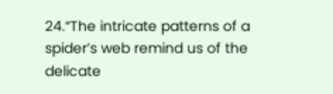24.“The intricate patterns of a spider’s web remind us of the delicate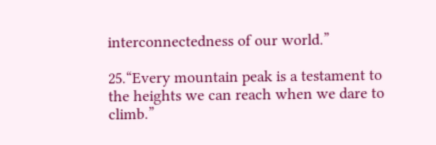interconnectedness of our world.”

25.“Every mountain peak is a testament to the heights we can reach when we dare to climb.”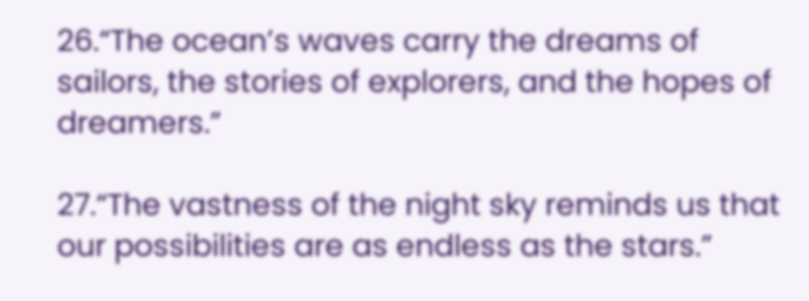26.“The ocean’s waves carry the dreams of sailors, the stories of explorers, and the hopes of dreamers.”

27.“The vastness of the night sky reminds us that our possibilities are as endless as the stars.”